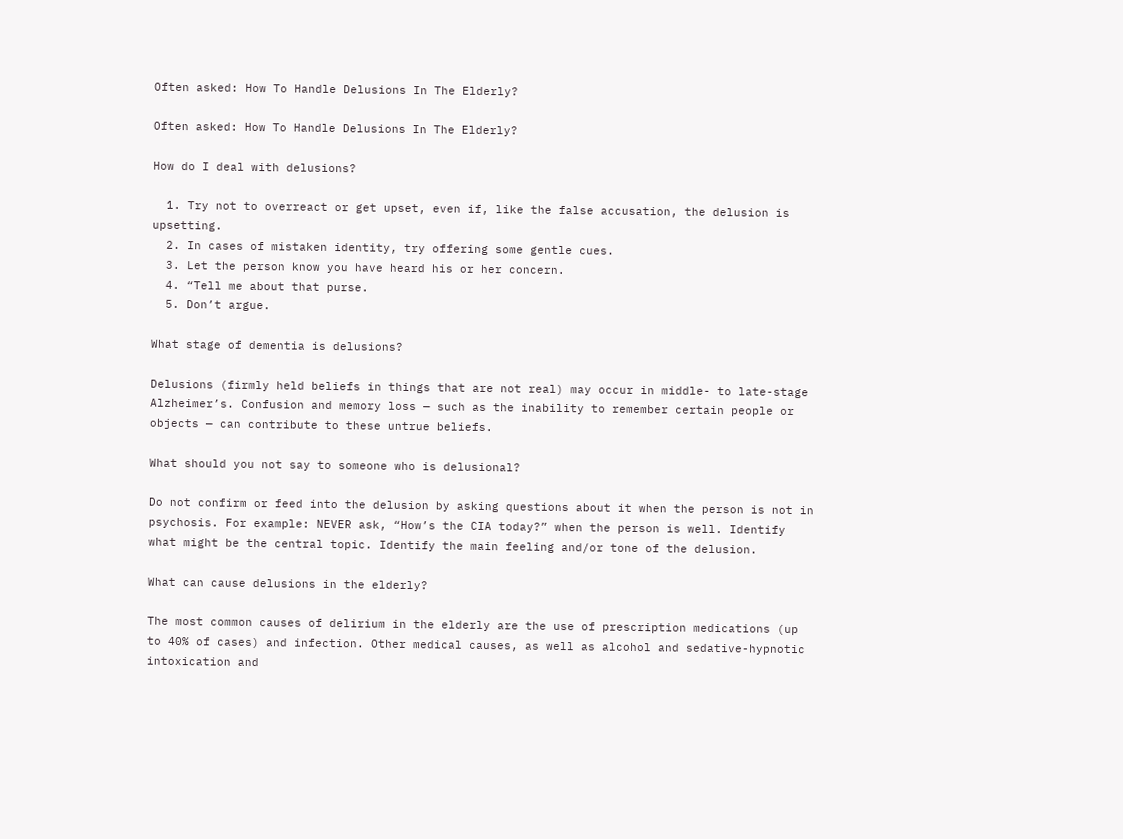Often asked: How To Handle Delusions In The Elderly?

Often asked: How To Handle Delusions In The Elderly?

How do I deal with delusions?

  1. Try not to overreact or get upset, even if, like the false accusation, the delusion is upsetting.
  2. In cases of mistaken identity, try offering some gentle cues.
  3. Let the person know you have heard his or her concern.
  4. “Tell me about that purse.
  5. Don’t argue.

What stage of dementia is delusions?

Delusions (firmly held beliefs in things that are not real) may occur in middle- to late-stage Alzheimer’s. Confusion and memory loss — such as the inability to remember certain people or objects — can contribute to these untrue beliefs.

What should you not say to someone who is delusional?

Do not confirm or feed into the delusion by asking questions about it when the person is not in psychosis. For example: NEVER ask, “How’s the CIA today?” when the person is well. Identify what might be the central topic. Identify the main feeling and/or tone of the delusion.

What can cause delusions in the elderly?

The most common causes of delirium in the elderly are the use of prescription medications (up to 40% of cases) and infection. Other medical causes, as well as alcohol and sedative-hypnotic intoxication and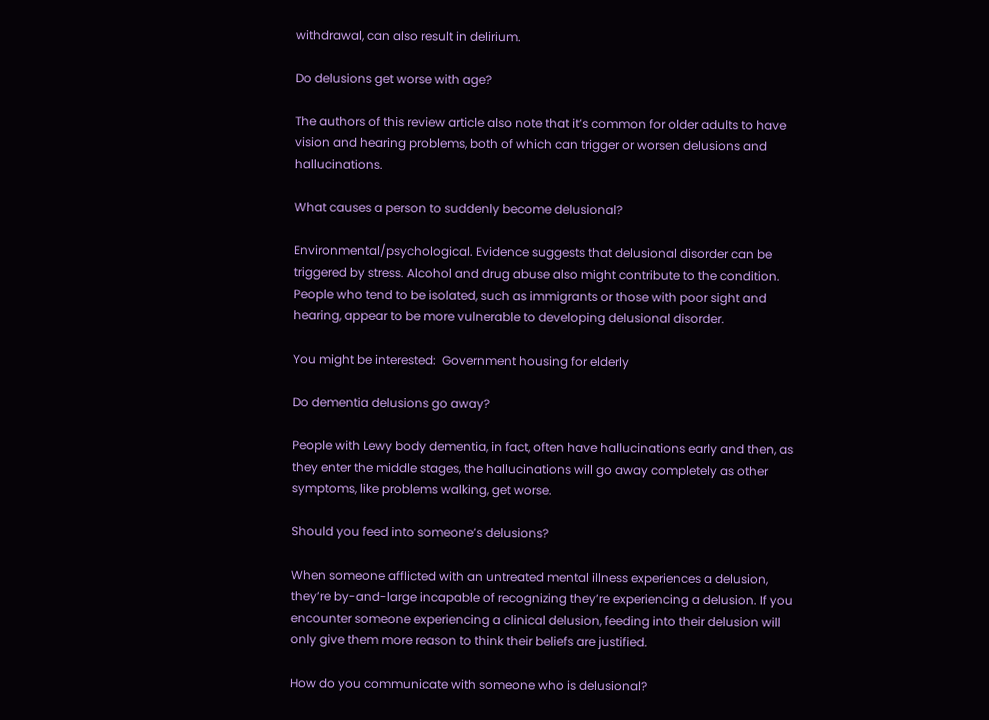withdrawal, can also result in delirium.

Do delusions get worse with age?

The authors of this review article also note that it’s common for older adults to have vision and hearing problems, both of which can trigger or worsen delusions and hallucinations.

What causes a person to suddenly become delusional?

Environmental/psychological. Evidence suggests that delusional disorder can be triggered by stress. Alcohol and drug abuse also might contribute to the condition. People who tend to be isolated, such as immigrants or those with poor sight and hearing, appear to be more vulnerable to developing delusional disorder.

You might be interested:  Government housing for elderly

Do dementia delusions go away?

People with Lewy body dementia, in fact, often have hallucinations early and then, as they enter the middle stages, the hallucinations will go away completely as other symptoms, like problems walking, get worse.

Should you feed into someone’s delusions?

When someone afflicted with an untreated mental illness experiences a delusion, they’re by-and-large incapable of recognizing they’re experiencing a delusion. If you encounter someone experiencing a clinical delusion, feeding into their delusion will only give them more reason to think their beliefs are justified.

How do you communicate with someone who is delusional?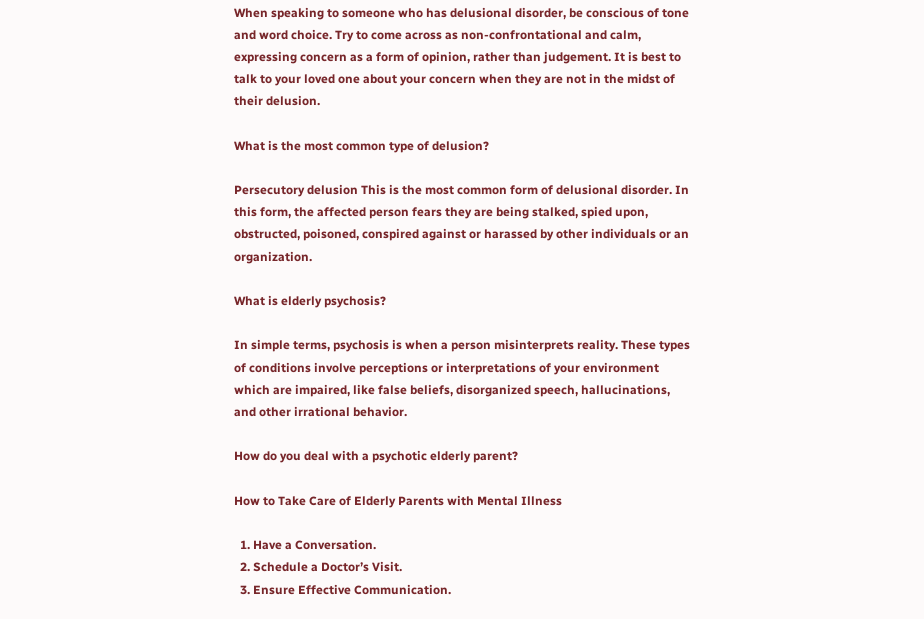When speaking to someone who has delusional disorder, be conscious of tone and word choice. Try to come across as non-confrontational and calm, expressing concern as a form of opinion, rather than judgement. It is best to talk to your loved one about your concern when they are not in the midst of their delusion.

What is the most common type of delusion?

Persecutory delusion This is the most common form of delusional disorder. In this form, the affected person fears they are being stalked, spied upon, obstructed, poisoned, conspired against or harassed by other individuals or an organization.

What is elderly psychosis?

In simple terms, psychosis is when a person misinterprets reality. These types of conditions involve perceptions or interpretations of your environment which are impaired, like false beliefs, disorganized speech, hallucinations, and other irrational behavior.

How do you deal with a psychotic elderly parent?

How to Take Care of Elderly Parents with Mental Illness

  1. Have a Conversation.
  2. Schedule a Doctor’s Visit.
  3. Ensure Effective Communication.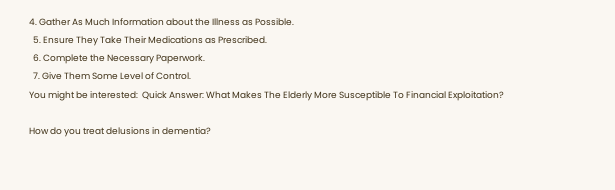4. Gather As Much Information about the Illness as Possible.
  5. Ensure They Take Their Medications as Prescribed.
  6. Complete the Necessary Paperwork.
  7. Give Them Some Level of Control.
You might be interested:  Quick Answer: What Makes The Elderly More Susceptible To Financial Exploitation?

How do you treat delusions in dementia?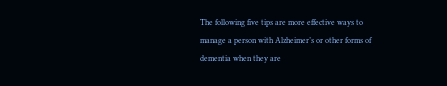The following five tips are more effective ways to manage a person with Alzheimer’s or other forms of dementia when they are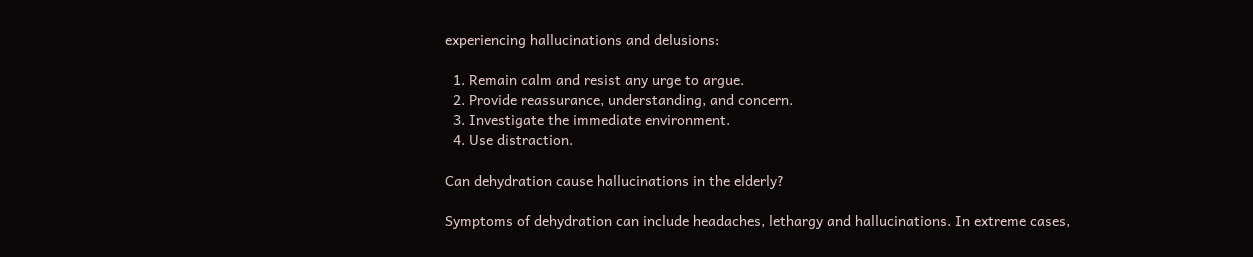experiencing hallucinations and delusions:

  1. Remain calm and resist any urge to argue.
  2. Provide reassurance, understanding, and concern.
  3. Investigate the immediate environment.
  4. Use distraction.

Can dehydration cause hallucinations in the elderly?

Symptoms of dehydration can include headaches, lethargy and hallucinations. In extreme cases,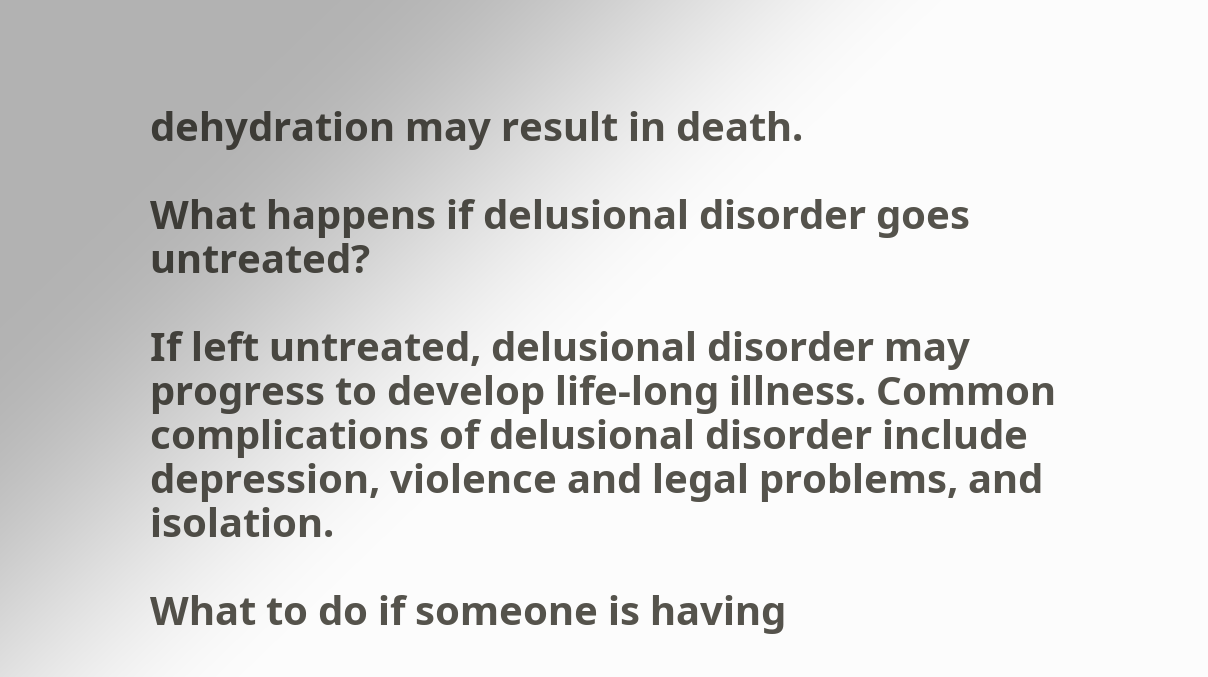dehydration may result in death.

What happens if delusional disorder goes untreated?

If left untreated, delusional disorder may progress to develop life-long illness. Common complications of delusional disorder include depression, violence and legal problems, and isolation.

What to do if someone is having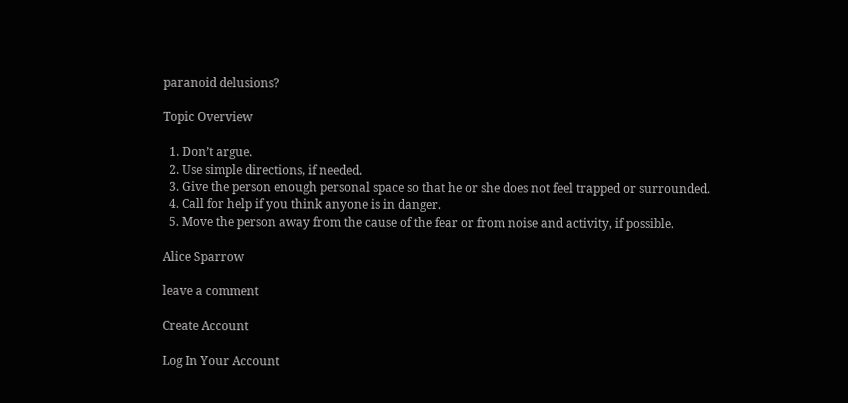paranoid delusions?

Topic Overview

  1. Don’t argue.
  2. Use simple directions, if needed.
  3. Give the person enough personal space so that he or she does not feel trapped or surrounded.
  4. Call for help if you think anyone is in danger.
  5. Move the person away from the cause of the fear or from noise and activity, if possible.

Alice Sparrow

leave a comment

Create Account

Log In Your Account